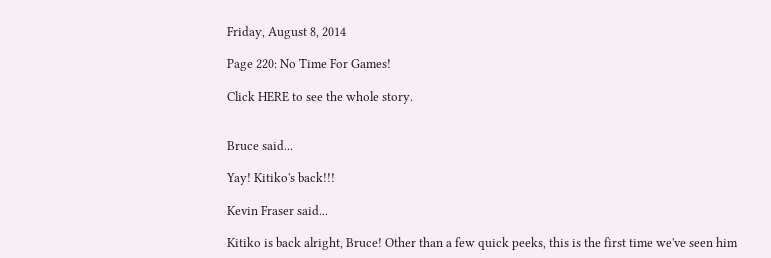Friday, August 8, 2014

Page 220: No Time For Games!

Click HERE to see the whole story.


Bruce said...

Yay! Kitiko's back!!!

Kevin Fraser said...

Kitiko is back alright, Bruce! Other than a few quick peeks, this is the first time we've seen him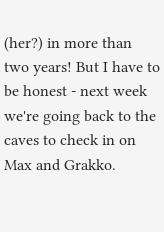(her?) in more than two years! But I have to be honest - next week we're going back to the caves to check in on Max and Grakko.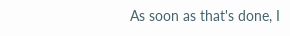As soon as that's done, I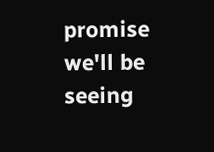promise we'll be seeing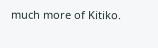much more of Kitiko.